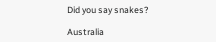Did you say snakes?

Australia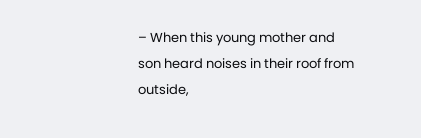– When this young mother and son heard noises in their roof from outside,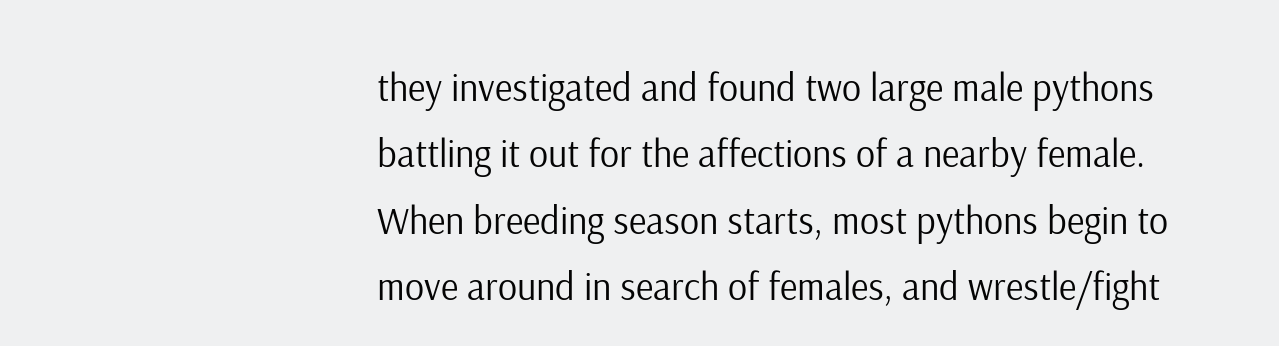they investigated and found two large male pythons battling it out for the affections of a nearby female. When breeding season starts, most pythons begin to move around in search of females, and wrestle/fight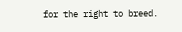for the right to breed.